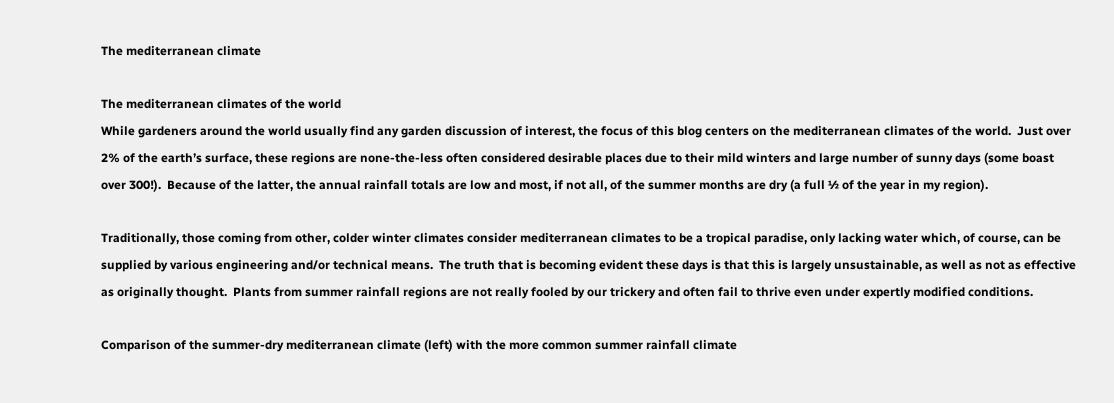The mediterranean climate

The mediterranean climates of the world
While gardeners around the world usually find any garden discussion of interest, the focus of this blog centers on the mediterranean climates of the world.  Just over 2% of the earth’s surface, these regions are none-the-less often considered desirable places due to their mild winters and large number of sunny days (some boast over 300!).  Because of the latter, the annual rainfall totals are low and most, if not all, of the summer months are dry (a full ½ of the year in my region).

Traditionally, those coming from other, colder winter climates consider mediterranean climates to be a tropical paradise, only lacking water which, of course, can be supplied by various engineering and/or technical means.  The truth that is becoming evident these days is that this is largely unsustainable, as well as not as effective as originally thought.  Plants from summer rainfall regions are not really fooled by our trickery and often fail to thrive even under expertly modified conditions.

Comparison of the summer-dry mediterranean climate (left) with the more common summer rainfall climate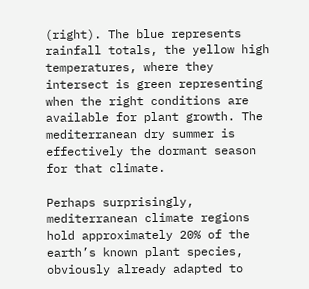(right). The blue represents rainfall totals, the yellow high temperatures, where they intersect is green representing when the right conditions are available for plant growth. The mediterranean dry summer is effectively the dormant season for that climate.

Perhaps surprisingly,  mediterranean climate regions hold approximately 20% of the earth’s known plant species,  obviously already adapted to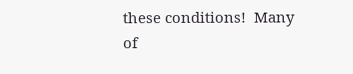these conditions!  Many of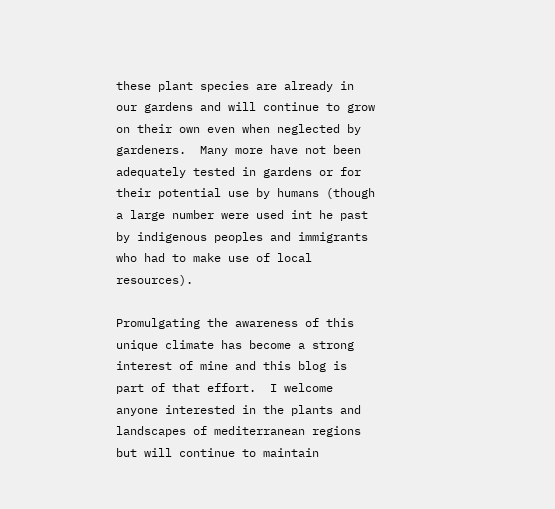these plant species are already in our gardens and will continue to grow on their own even when neglected by gardeners.  Many more have not been adequately tested in gardens or for their potential use by humans (though a large number were used int he past by indigenous peoples and immigrants who had to make use of local resources).

Promulgating the awareness of this unique climate has become a strong interest of mine and this blog is part of that effort.  I welcome anyone interested in the plants and landscapes of mediterranean regions but will continue to maintain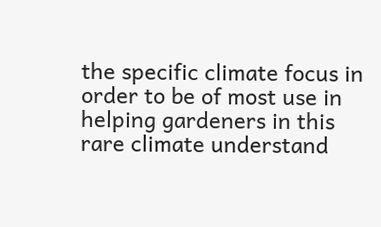the specific climate focus in order to be of most use in helping gardeners in this rare climate understand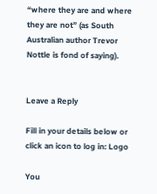“where they are and where they are not” (as South Australian author Trevor Nottle is fond of saying).


Leave a Reply

Fill in your details below or click an icon to log in: Logo

You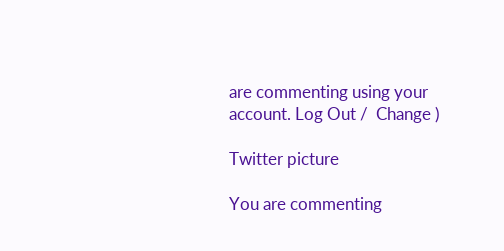are commenting using your account. Log Out /  Change )

Twitter picture

You are commenting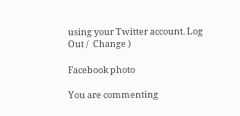using your Twitter account. Log Out /  Change )

Facebook photo

You are commenting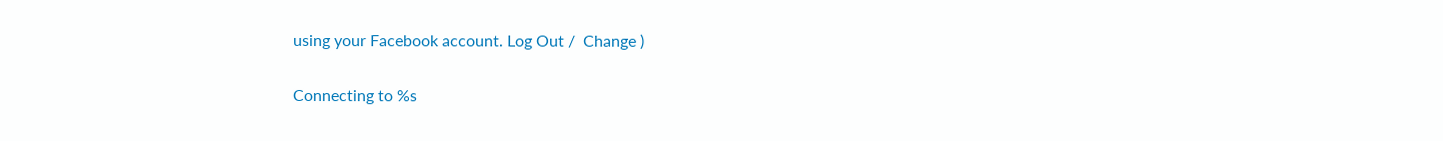using your Facebook account. Log Out /  Change )

Connecting to %s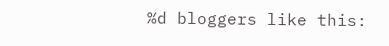%d bloggers like this: